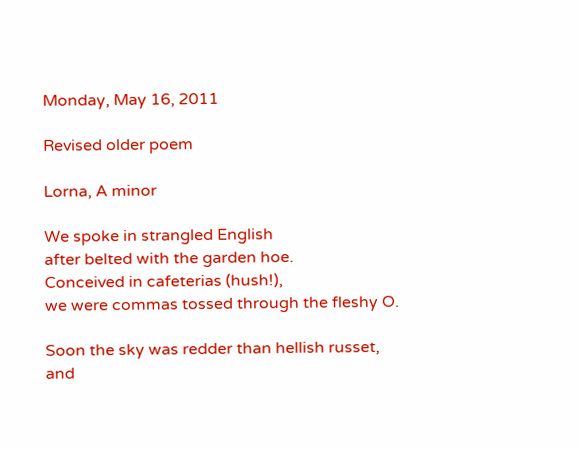Monday, May 16, 2011

Revised older poem

Lorna, A minor

We spoke in strangled English
after belted with the garden hoe.
Conceived in cafeterias (hush!),
we were commas tossed through the fleshy O.

Soon the sky was redder than hellish russet,
and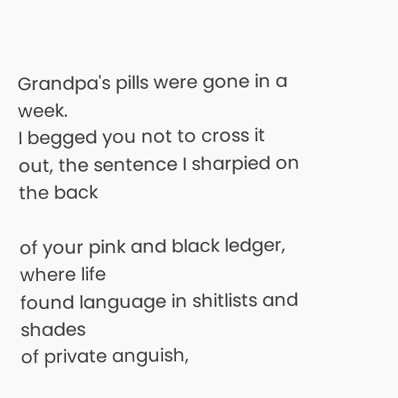Grandpa's pills were gone in a week.
I begged you not to cross it
out, the sentence I sharpied on the back

of your pink and black ledger, where life
found language in shitlists and shades
of private anguish,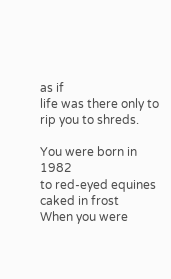as if
life was there only to rip you to shreds.

You were born in 1982
to red-eyed equines caked in frost
When you were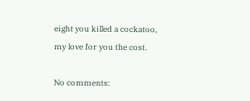eight you killed a cockatoo,
my love for you the cost.

No comments: